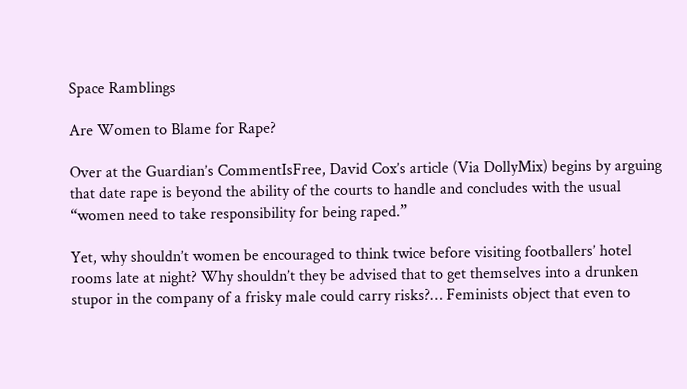Space Ramblings

Are Women to Blame for Rape?

Over at the Guardian’s CommentIsFree, David Cox’s article (Via DollyMix) begins by arguing that date rape is beyond the ability of the courts to handle and concludes with the usual “women need to take responsibility for being raped.”

Yet, why shouldn’t women be encouraged to think twice before visiting footballers’ hotel rooms late at night? Why shouldn’t they be advised that to get themselves into a drunken stupor in the company of a frisky male could carry risks?… Feminists object that even to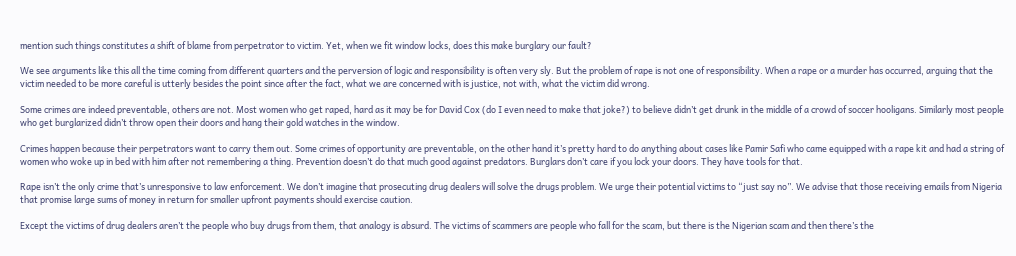mention such things constitutes a shift of blame from perpetrator to victim. Yet, when we fit window locks, does this make burglary our fault?

We see arguments like this all the time coming from different quarters and the perversion of logic and responsibility is often very sly. But the problem of rape is not one of responsibility. When a rape or a murder has occurred, arguing that the victim needed to be more careful is utterly besides the point since after the fact, what we are concerned with is justice, not with, what the victim did wrong.

Some crimes are indeed preventable, others are not. Most women who get raped, hard as it may be for David Cox (do I even need to make that joke?) to believe didn’t get drunk in the middle of a crowd of soccer hooligans. Similarly most people who get burglarized didn’t throw open their doors and hang their gold watches in the window.

Crimes happen because their perpetrators want to carry them out. Some crimes of opportunity are preventable, on the other hand it’s pretty hard to do anything about cases like Pamir Safi who came equipped with a rape kit and had a string of women who woke up in bed with him after not remembering a thing. Prevention doesn’t do that much good against predators. Burglars don’t care if you lock your doors. They have tools for that.

Rape isn’t the only crime that’s unresponsive to law enforcement. We don’t imagine that prosecuting drug dealers will solve the drugs problem. We urge their potential victims to “just say no”. We advise that those receiving emails from Nigeria that promise large sums of money in return for smaller upfront payments should exercise caution.

Except the victims of drug dealers aren’t the people who buy drugs from them, that analogy is absurd. The victims of scammers are people who fall for the scam, but there is the Nigerian scam and then there’s the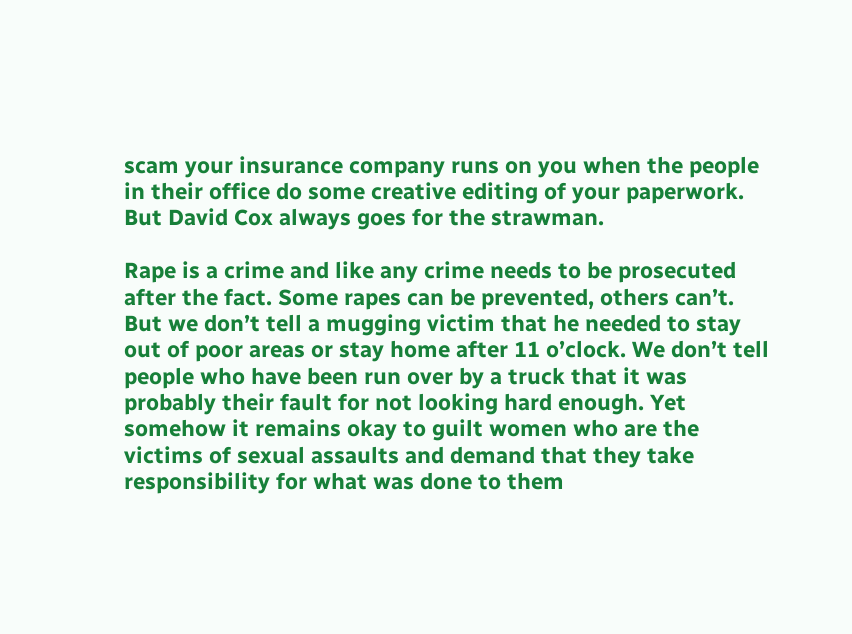scam your insurance company runs on you when the people in their office do some creative editing of your paperwork. But David Cox always goes for the strawman.

Rape is a crime and like any crime needs to be prosecuted after the fact. Some rapes can be prevented, others can’t. But we don’t tell a mugging victim that he needed to stay out of poor areas or stay home after 11 o’clock. We don’t tell people who have been run over by a truck that it was probably their fault for not looking hard enough. Yet somehow it remains okay to guilt women who are the victims of sexual assaults and demand that they take responsibility for what was done to them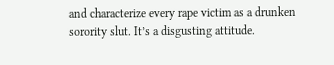and characterize every rape victim as a drunken sorority slut. It’s a disgusting attitude.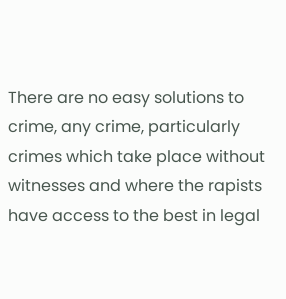There are no easy solutions to crime, any crime, particularly crimes which take place without witnesses and where the rapists have access to the best in legal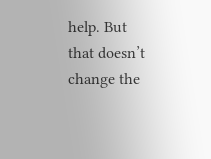help. But that doesn’t change the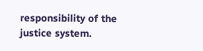responsibility of the justice system.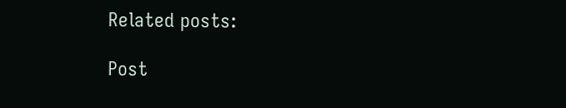Related posts:

Post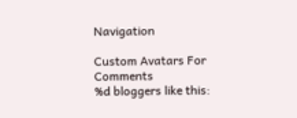Navigation

Custom Avatars For Comments
%d bloggers like this: